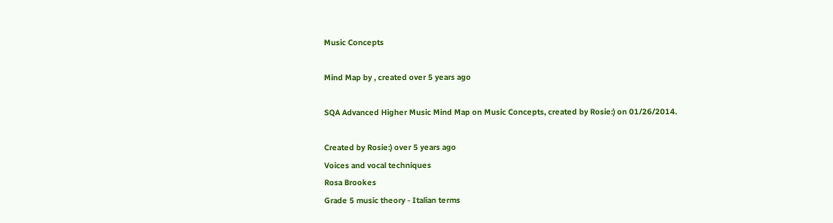Music Concepts

Mind Map by , created over 5 years ago

SQA Advanced Higher Music Mind Map on Music Concepts, created by Rosie:) on 01/26/2014.

Created by Rosie:) over 5 years ago
Voices and vocal techniques
Rosa Brookes
Grade 5 music theory - Italian terms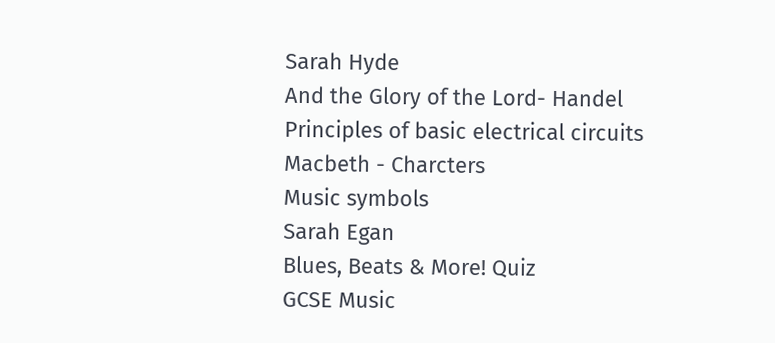Sarah Hyde
And the Glory of the Lord- Handel
Principles of basic electrical circuits
Macbeth - Charcters
Music symbols
Sarah Egan
Blues, Beats & More! Quiz
GCSE Music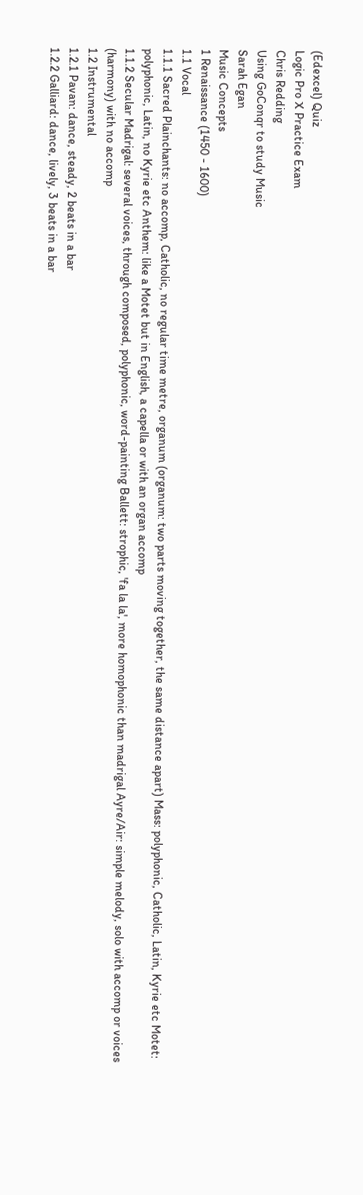(Edexcel) Quiz
Logic Pro X Practice Exam
Chris Redding
Using GoConqr to study Music
Sarah Egan
Music Concepts
1 Renaissance (1450 - 1600)
1.1 Vocal
1.1.1 Sacred Plainchants: no accomp, Catholic, no regular time metre, organum (organum: two parts moving together, the same distance apart) Mass: polyphonic, Catholic, Latin, Kyrie etc Motet: polyphonic, Latin, no Kyrie etc Anthem: like a Motet but in English, a capella or with an organ accomp
1.1.2 Secular Madrigal: several voices, through composed, polyphonic, word-painting Ballett: strophic, 'fa la la', more homophonic than madrigal Ayre/Air: simple melody, solo with accomp or voices (harmony) with no accomp
1.2 Instrumental
1.2.1 Pavan: dance, steady, 2 beats in a bar
1.2.2 Galliard: dance, lively, 3 beats in a bar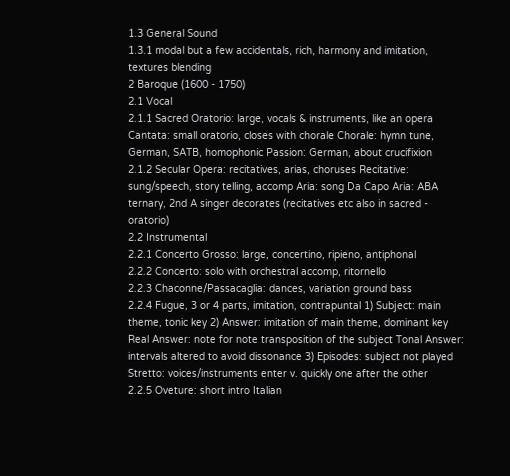1.3 General Sound
1.3.1 modal but a few accidentals, rich, harmony and imitation, textures blending
2 Baroque (1600 - 1750)
2.1 Vocal
2.1.1 Sacred Oratorio: large, vocals & instruments, like an opera Cantata: small oratorio, closes with chorale Chorale: hymn tune, German, SATB, homophonic Passion: German, about crucifixion
2.1.2 Secular Opera: recitatives, arias, choruses Recitative: sung/speech, story telling, accomp Aria: song Da Capo Aria: ABA ternary, 2nd A singer decorates (recitatives etc also in sacred - oratorio)
2.2 Instrumental
2.2.1 Concerto Grosso: large, concertino, ripieno, antiphonal
2.2.2 Concerto: solo with orchestral accomp, ritornello
2.2.3 Chaconne/Passacaglia: dances, variation ground bass
2.2.4 Fugue, 3 or 4 parts, imitation, contrapuntal 1) Subject: main theme, tonic key 2) Answer: imitation of main theme, dominant key Real Answer: note for note transposition of the subject Tonal Answer: intervals altered to avoid dissonance 3) Episodes: subject not played Stretto: voices/instruments enter v. quickly one after the other
2.2.5 Oveture: short intro Italian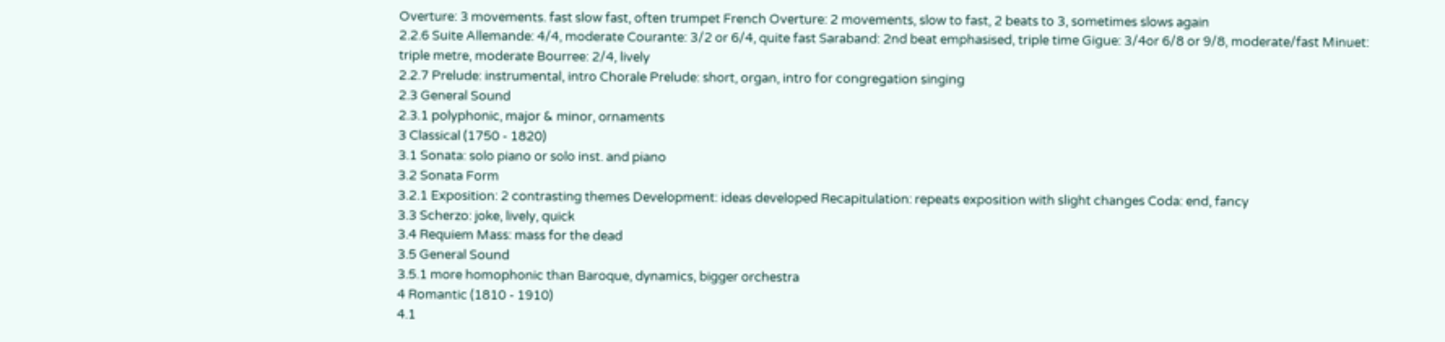Overture: 3 movements. fast slow fast, often trumpet French Overture: 2 movements, slow to fast, 2 beats to 3, sometimes slows again
2.2.6 Suite Allemande: 4/4, moderate Courante: 3/2 or 6/4, quite fast Saraband: 2nd beat emphasised, triple time Gigue: 3/4or 6/8 or 9/8, moderate/fast Minuet: triple metre, moderate Bourree: 2/4, lively
2.2.7 Prelude: instrumental, intro Chorale Prelude: short, organ, intro for congregation singing
2.3 General Sound
2.3.1 polyphonic, major & minor, ornaments
3 Classical (1750 - 1820)
3.1 Sonata: solo piano or solo inst. and piano
3.2 Sonata Form
3.2.1 Exposition: 2 contrasting themes Development: ideas developed Recapitulation: repeats exposition with slight changes Coda: end, fancy
3.3 Scherzo: joke, lively, quick
3.4 Requiem Mass: mass for the dead
3.5 General Sound
3.5.1 more homophonic than Baroque, dynamics, bigger orchestra
4 Romantic (1810 - 1910)
4.1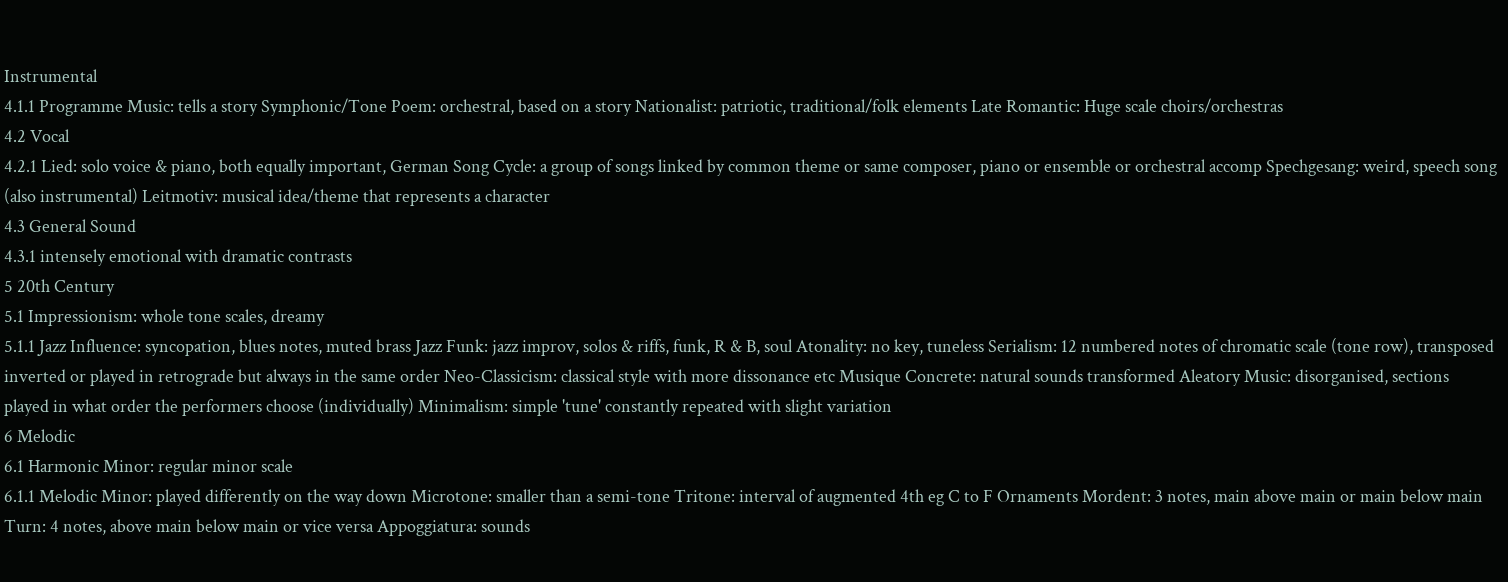Instrumental
4.1.1 Programme Music: tells a story Symphonic/Tone Poem: orchestral, based on a story Nationalist: patriotic, traditional/folk elements Late Romantic: Huge scale choirs/orchestras
4.2 Vocal
4.2.1 Lied: solo voice & piano, both equally important, German Song Cycle: a group of songs linked by common theme or same composer, piano or ensemble or orchestral accomp Spechgesang: weird, speech song (also instrumental) Leitmotiv: musical idea/theme that represents a character
4.3 General Sound
4.3.1 intensely emotional with dramatic contrasts
5 20th Century
5.1 Impressionism: whole tone scales, dreamy
5.1.1 Jazz Influence: syncopation, blues notes, muted brass Jazz Funk: jazz improv, solos & riffs, funk, R & B, soul Atonality: no key, tuneless Serialism: 12 numbered notes of chromatic scale (tone row), transposed inverted or played in retrograde but always in the same order Neo-Classicism: classical style with more dissonance etc Musique Concrete: natural sounds transformed Aleatory Music: disorganised, sections played in what order the performers choose (individually) Minimalism: simple 'tune' constantly repeated with slight variation
6 Melodic
6.1 Harmonic Minor: regular minor scale
6.1.1 Melodic Minor: played differently on the way down Microtone: smaller than a semi-tone Tritone: interval of augmented 4th eg C to F Ornaments Mordent: 3 notes, main above main or main below main Turn: 4 notes, above main below main or vice versa Appoggiatura: sounds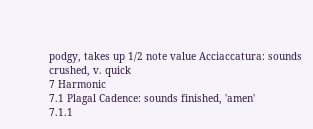podgy, takes up 1/2 note value Acciaccatura: sounds crushed, v. quick
7 Harmonic
7.1 Plagal Cadence: sounds finished, 'amen'
7.1.1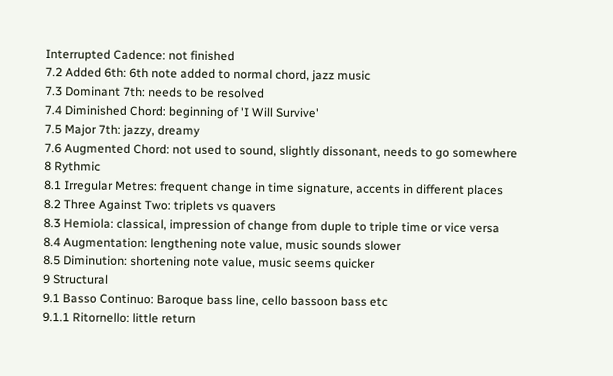Interrupted Cadence: not finished
7.2 Added 6th: 6th note added to normal chord, jazz music
7.3 Dominant 7th: needs to be resolved
7.4 Diminished Chord: beginning of 'I Will Survive'
7.5 Major 7th: jazzy, dreamy
7.6 Augmented Chord: not used to sound, slightly dissonant, needs to go somewhere
8 Rythmic
8.1 Irregular Metres: frequent change in time signature, accents in different places
8.2 Three Against Two: triplets vs quavers
8.3 Hemiola: classical, impression of change from duple to triple time or vice versa
8.4 Augmentation: lengthening note value, music sounds slower
8.5 Diminution: shortening note value, music seems quicker
9 Structural
9.1 Basso Continuo: Baroque bass line, cello bassoon bass etc
9.1.1 Ritornello: little return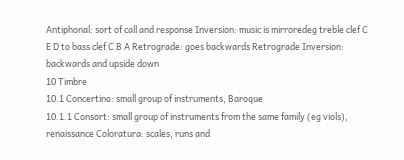Antiphonal: sort of call and response Inversion: music is mirroredeg treble clef C E D to bass clef C B A Retrograde: goes backwards Retrograde Inversion: backwards and upside down
10 Timbre
10.1 Concertino: small group of instruments, Baroque
10.1.1 Consort: small group of instruments from the same family (eg viols), renaissance Coloratura: scales, runs and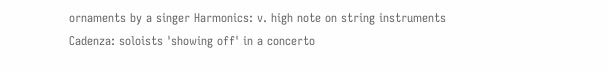ornaments by a singer Harmonics: v. high note on string instruments Cadenza: soloists 'showing off' in a concerto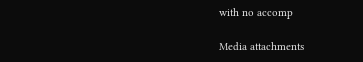with no accomp

Media attachments